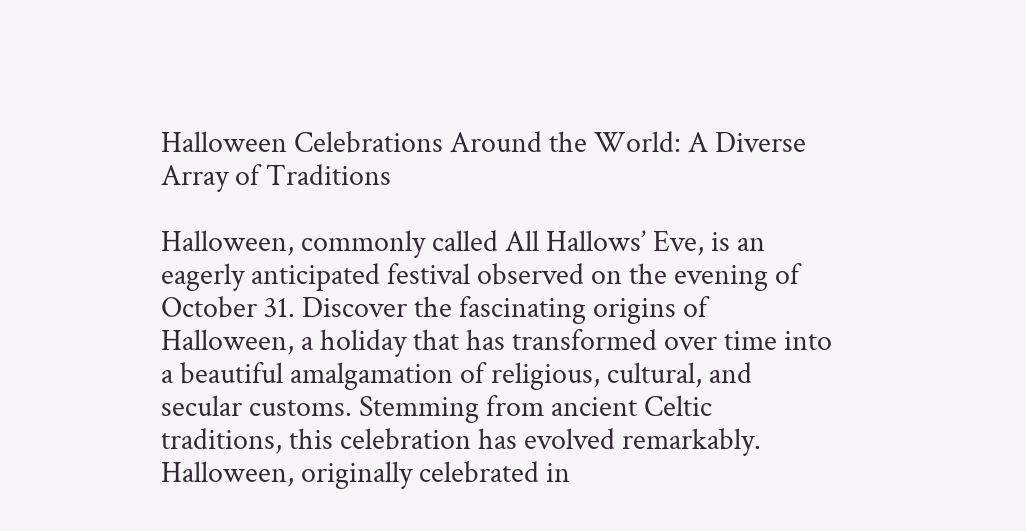Halloween Celebrations Around the World: A Diverse Array of Traditions

Halloween, commonly called All Hallows’ Eve, is an eagerly anticipated festival observed on the evening of October 31. Discover the fascinating origins of Halloween, a holiday that has transformed over time into a beautiful amalgamation of religious, cultural, and secular customs. Stemming from ancient Celtic traditions, this celebration has evolved remarkably. Halloween, originally celebrated in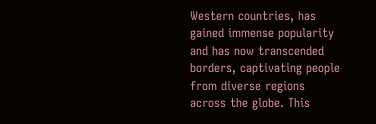Western countries, has gained immense popularity and has now transcended borders, captivating people from diverse regions across the globe. This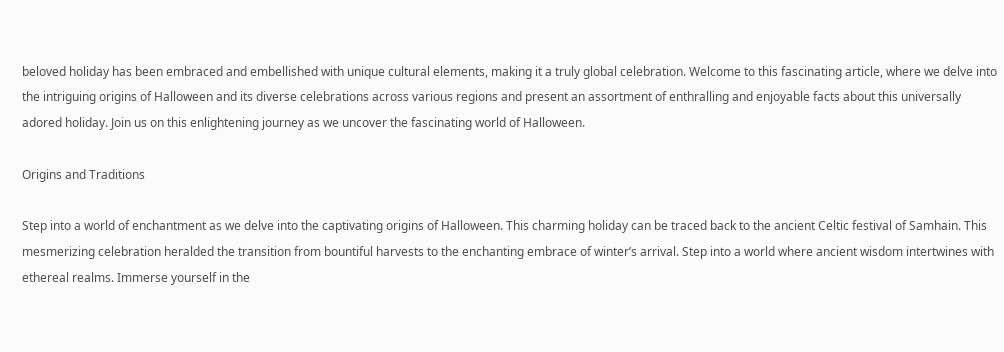beloved holiday has been embraced and embellished with unique cultural elements, making it a truly global celebration. Welcome to this fascinating article, where we delve into the intriguing origins of Halloween and its diverse celebrations across various regions and present an assortment of enthralling and enjoyable facts about this universally adored holiday. Join us on this enlightening journey as we uncover the fascinating world of Halloween.

Origins and Traditions

Step into a world of enchantment as we delve into the captivating origins of Halloween. This charming holiday can be traced back to the ancient Celtic festival of Samhain. This mesmerizing celebration heralded the transition from bountiful harvests to the enchanting embrace of winter’s arrival. Step into a world where ancient wisdom intertwines with ethereal realms. Immerse yourself in the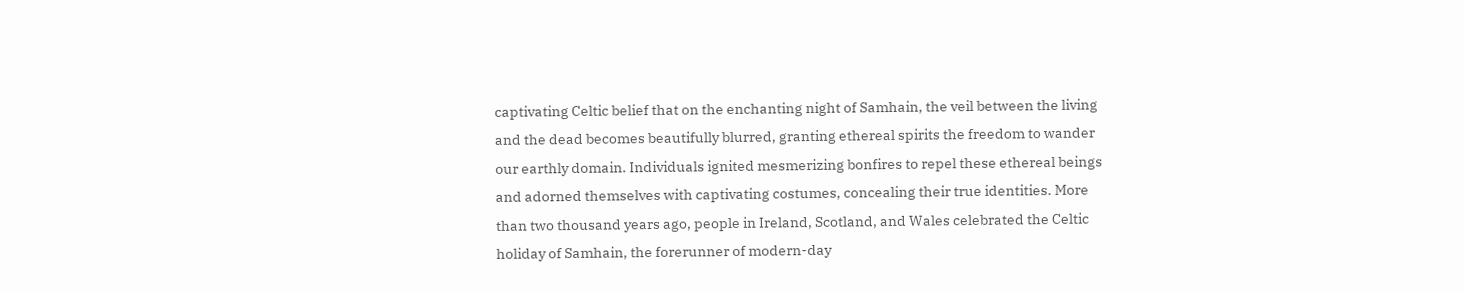captivating Celtic belief that on the enchanting night of Samhain, the veil between the living and the dead becomes beautifully blurred, granting ethereal spirits the freedom to wander our earthly domain. Individuals ignited mesmerizing bonfires to repel these ethereal beings and adorned themselves with captivating costumes, concealing their true identities. More than two thousand years ago, people in Ireland, Scotland, and Wales celebrated the Celtic holiday of Samhain, the forerunner of modern-day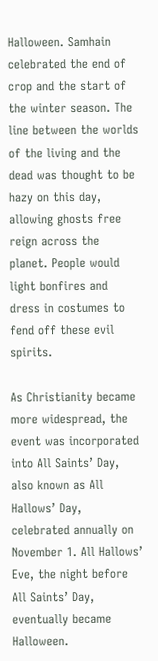Halloween. Samhain celebrated the end of crop and the start of the winter season. The line between the worlds of the living and the dead was thought to be hazy on this day, allowing ghosts free reign across the planet. People would light bonfires and dress in costumes to fend off these evil spirits.

As Christianity became more widespread, the event was incorporated into All Saints’ Day, also known as All Hallows’ Day, celebrated annually on November 1. All Hallows’ Eve, the night before All Saints’ Day, eventually became Halloween.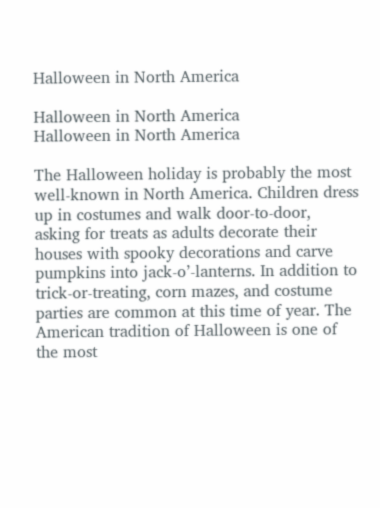Halloween in North America

Halloween in North America
Halloween in North America

The Halloween holiday is probably the most well-known in North America. Children dress up in costumes and walk door-to-door, asking for treats as adults decorate their houses with spooky decorations and carve pumpkins into jack-o’-lanterns. In addition to trick-or-treating, corn mazes, and costume parties are common at this time of year. The American tradition of Halloween is one of the most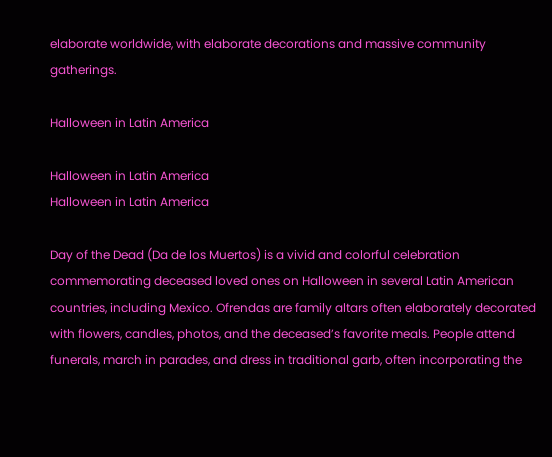elaborate worldwide, with elaborate decorations and massive community gatherings.

Halloween in Latin America

Halloween in Latin America
Halloween in Latin America

Day of the Dead (Da de los Muertos) is a vivid and colorful celebration commemorating deceased loved ones on Halloween in several Latin American countries, including Mexico. Ofrendas are family altars often elaborately decorated with flowers, candles, photos, and the deceased’s favorite meals. People attend funerals, march in parades, and dress in traditional garb, often incorporating the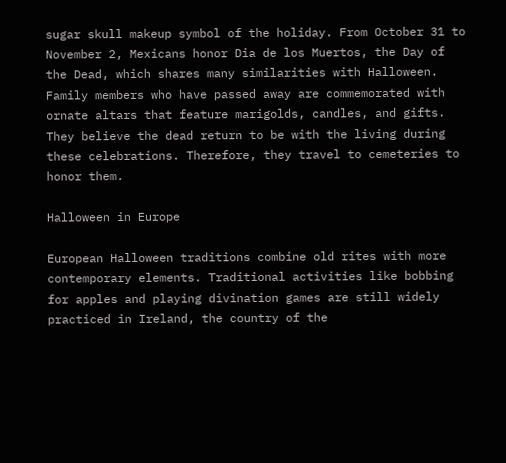sugar skull makeup symbol of the holiday. From October 31 to November 2, Mexicans honor Dia de los Muertos, the Day of the Dead, which shares many similarities with Halloween. Family members who have passed away are commemorated with ornate altars that feature marigolds, candles, and gifts. They believe the dead return to be with the living during these celebrations. Therefore, they travel to cemeteries to honor them.

Halloween in Europe

European Halloween traditions combine old rites with more contemporary elements. Traditional activities like bobbing for apples and playing divination games are still widely practiced in Ireland, the country of the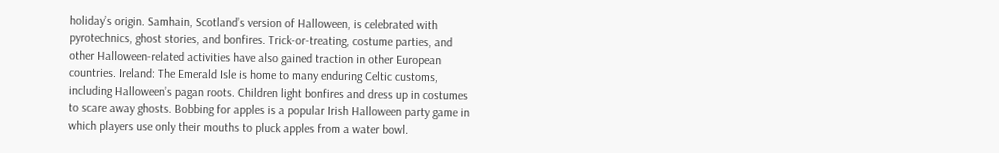holiday’s origin. Samhain, Scotland’s version of Halloween, is celebrated with pyrotechnics, ghost stories, and bonfires. Trick-or-treating, costume parties, and other Halloween-related activities have also gained traction in other European countries. Ireland: The Emerald Isle is home to many enduring Celtic customs, including Halloween’s pagan roots. Children light bonfires and dress up in costumes to scare away ghosts. Bobbing for apples is a popular Irish Halloween party game in which players use only their mouths to pluck apples from a water bowl.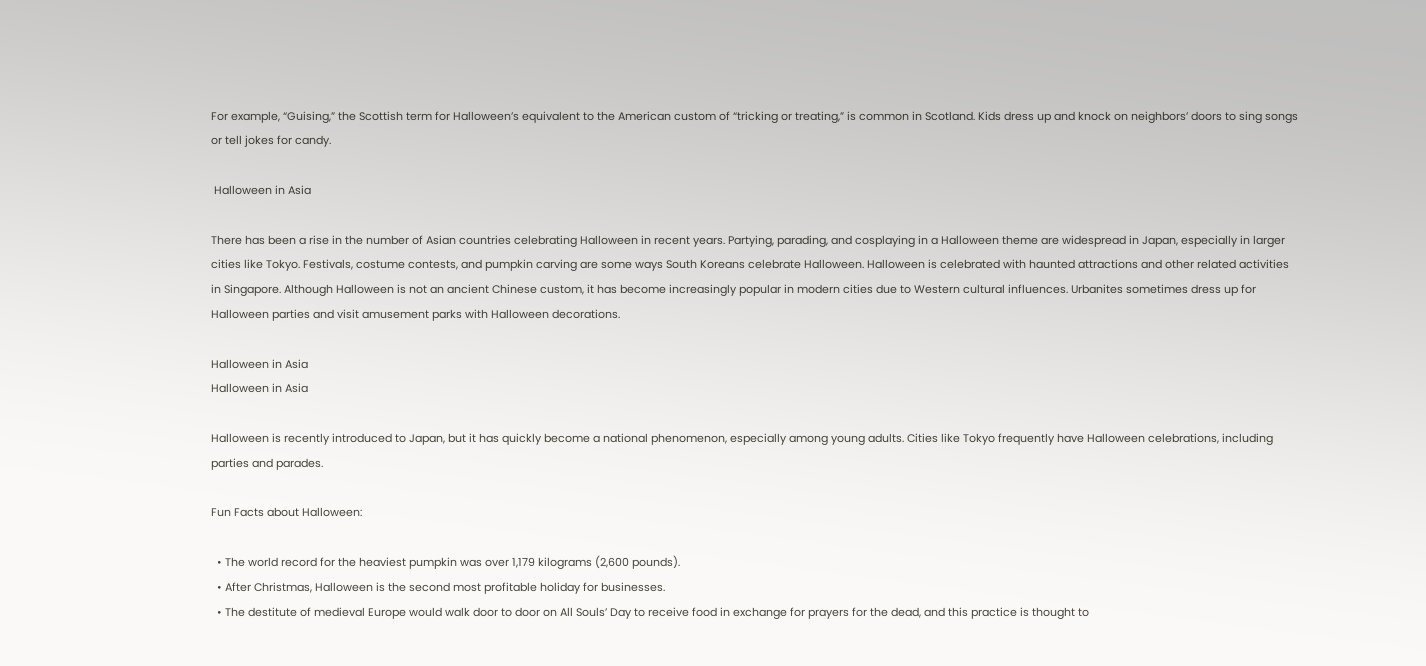For example, “Guising,” the Scottish term for Halloween’s equivalent to the American custom of “tricking or treating,” is common in Scotland. Kids dress up and knock on neighbors’ doors to sing songs or tell jokes for candy.

 Halloween in Asia

There has been a rise in the number of Asian countries celebrating Halloween in recent years. Partying, parading, and cosplaying in a Halloween theme are widespread in Japan, especially in larger cities like Tokyo. Festivals, costume contests, and pumpkin carving are some ways South Koreans celebrate Halloween. Halloween is celebrated with haunted attractions and other related activities in Singapore. Although Halloween is not an ancient Chinese custom, it has become increasingly popular in modern cities due to Western cultural influences. Urbanites sometimes dress up for Halloween parties and visit amusement parks with Halloween decorations.

Halloween in Asia
Halloween in Asia

Halloween is recently introduced to Japan, but it has quickly become a national phenomenon, especially among young adults. Cities like Tokyo frequently have Halloween celebrations, including parties and parades.

Fun Facts about Halloween:

  • The world record for the heaviest pumpkin was over 1,179 kilograms (2,600 pounds).
  • After Christmas, Halloween is the second most profitable holiday for businesses.
  • The destitute of medieval Europe would walk door to door on All Souls’ Day to receive food in exchange for prayers for the dead, and this practice is thought to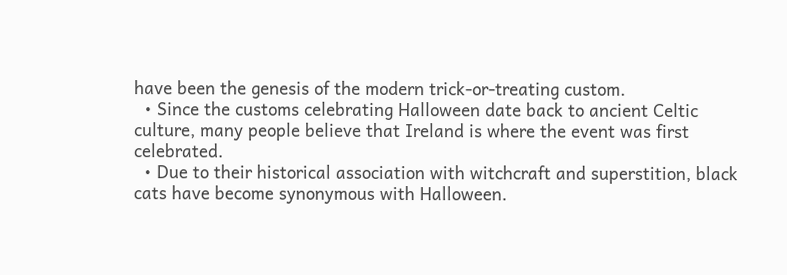have been the genesis of the modern trick-or-treating custom.
  • Since the customs celebrating Halloween date back to ancient Celtic culture, many people believe that Ireland is where the event was first celebrated.
  • Due to their historical association with witchcraft and superstition, black cats have become synonymous with Halloween.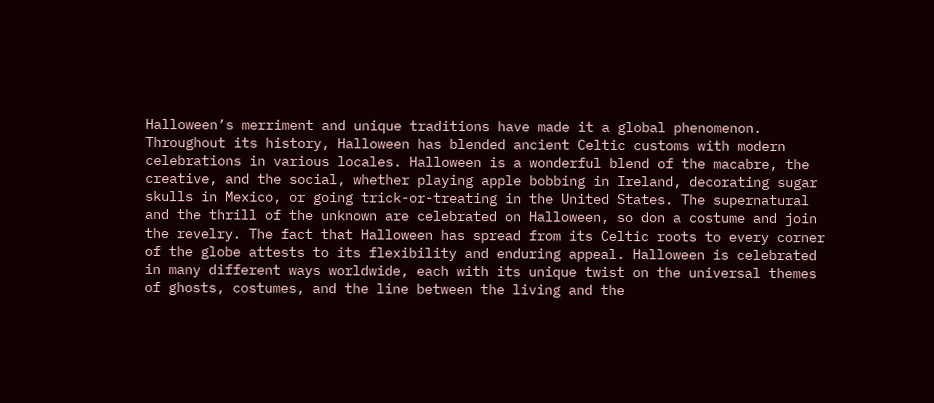Halloween’s merriment and unique traditions have made it a global phenomenon. Throughout its history, Halloween has blended ancient Celtic customs with modern celebrations in various locales. Halloween is a wonderful blend of the macabre, the creative, and the social, whether playing apple bobbing in Ireland, decorating sugar skulls in Mexico, or going trick-or-treating in the United States. The supernatural and the thrill of the unknown are celebrated on Halloween, so don a costume and join the revelry. The fact that Halloween has spread from its Celtic roots to every corner of the globe attests to its flexibility and enduring appeal. Halloween is celebrated in many different ways worldwide, each with its unique twist on the universal themes of ghosts, costumes, and the line between the living and the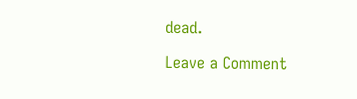dead.

Leave a Comment